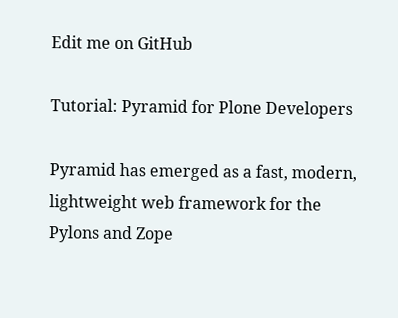Edit me on GitHub

Tutorial: Pyramid for Plone Developers

Pyramid has emerged as a fast, modern, lightweight web framework for the Pylons and Zope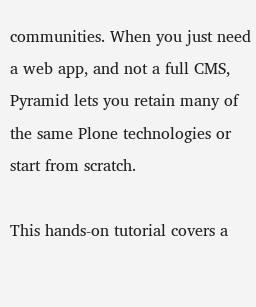communities. When you just need a web app, and not a full CMS, Pyramid lets you retain many of the same Plone technologies or start from scratch.

This hands-on tutorial covers a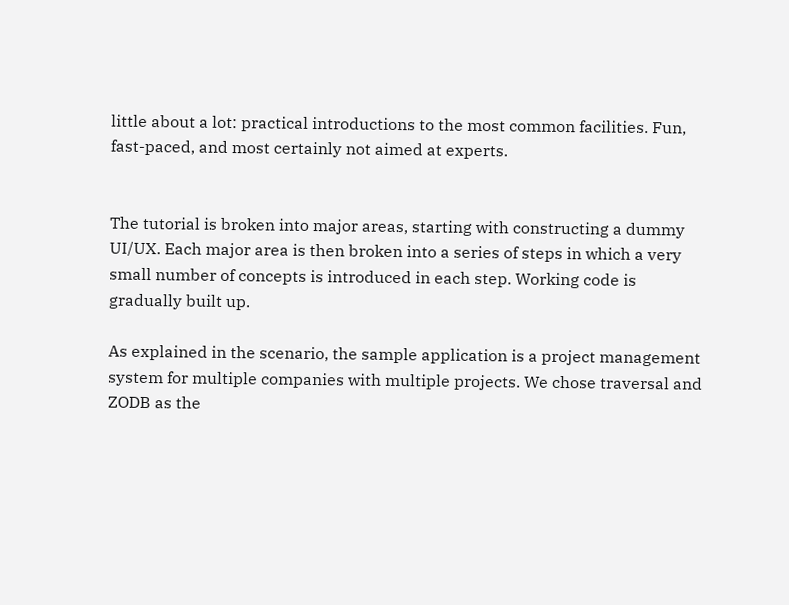little about a lot: practical introductions to the most common facilities. Fun, fast-paced, and most certainly not aimed at experts.


The tutorial is broken into major areas, starting with constructing a dummy UI/UX. Each major area is then broken into a series of steps in which a very small number of concepts is introduced in each step. Working code is gradually built up.

As explained in the scenario, the sample application is a project management system for multiple companies with multiple projects. We chose traversal and ZODB as the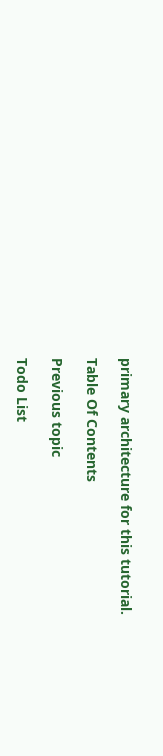primary architecture for this tutorial.

Table Of Contents

Previous topic

Todo List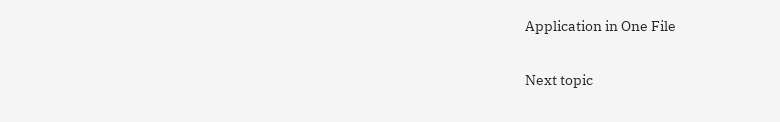Application in One File

Next topic